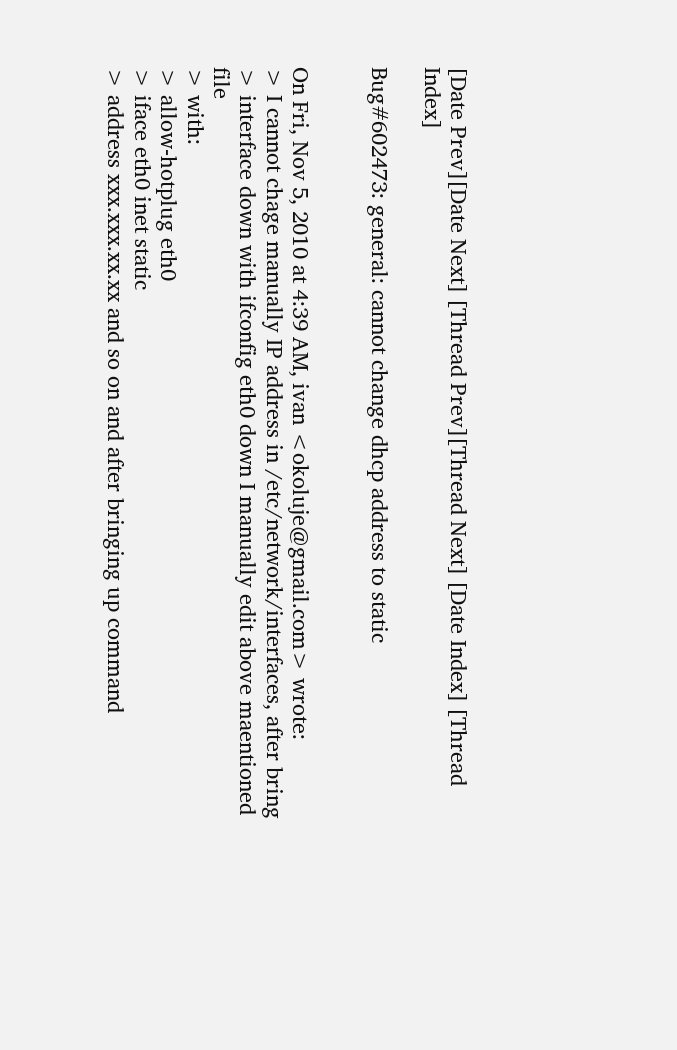[Date Prev][Date Next] [Thread Prev][Thread Next] [Date Index] [Thread Index]

Bug#602473: general: cannot change dhcp address to static


On Fri, Nov 5, 2010 at 4:39 AM, ivan <okoluje@gmail.com> wrote:
> I cannot chage manually IP address in /etc/network/interfaces, after bring
> interface down with ifconfig eth0 down I manually edit above maentioned file
> with:
> allow-hotplug eth0
> iface eth0 inet static
> address xxx.xxx.xx.xx and so on and after bringing up command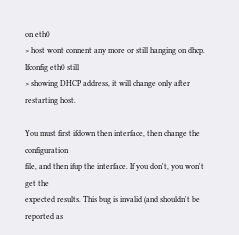on eth0
> host wont connent any more or still hanging on dhcp. Ifconfig eth0 still
> showing DHCP address, it will change only after restarting host.

You must first ifdown then interface, then change the configuration
file, and then ifup the interface. If you don't, you won't get the
expected results. This bug is invalid (and shouldn't be reported as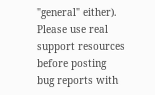"general" either). Please use real support resources before posting
bug reports with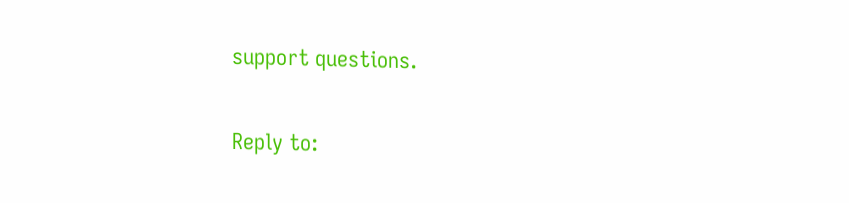support questions.


Reply to: